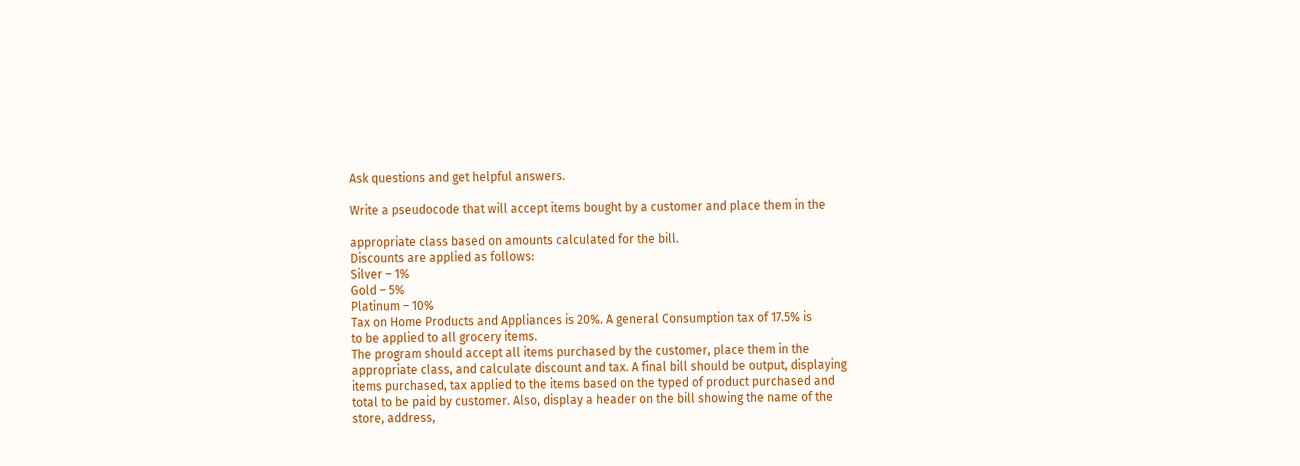Ask questions and get helpful answers.

Write a pseudocode that will accept items bought by a customer and place them in the

appropriate class based on amounts calculated for the bill.
Discounts are applied as follows:
Silver – 1%
Gold – 5%
Platinum – 10%
Tax on Home Products and Appliances is 20%. A general Consumption tax of 17.5% is
to be applied to all grocery items.
The program should accept all items purchased by the customer, place them in the
appropriate class, and calculate discount and tax. A final bill should be output, displaying
items purchased, tax applied to the items based on the typed of product purchased and
total to be paid by customer. Also, display a header on the bill showing the name of the
store, address,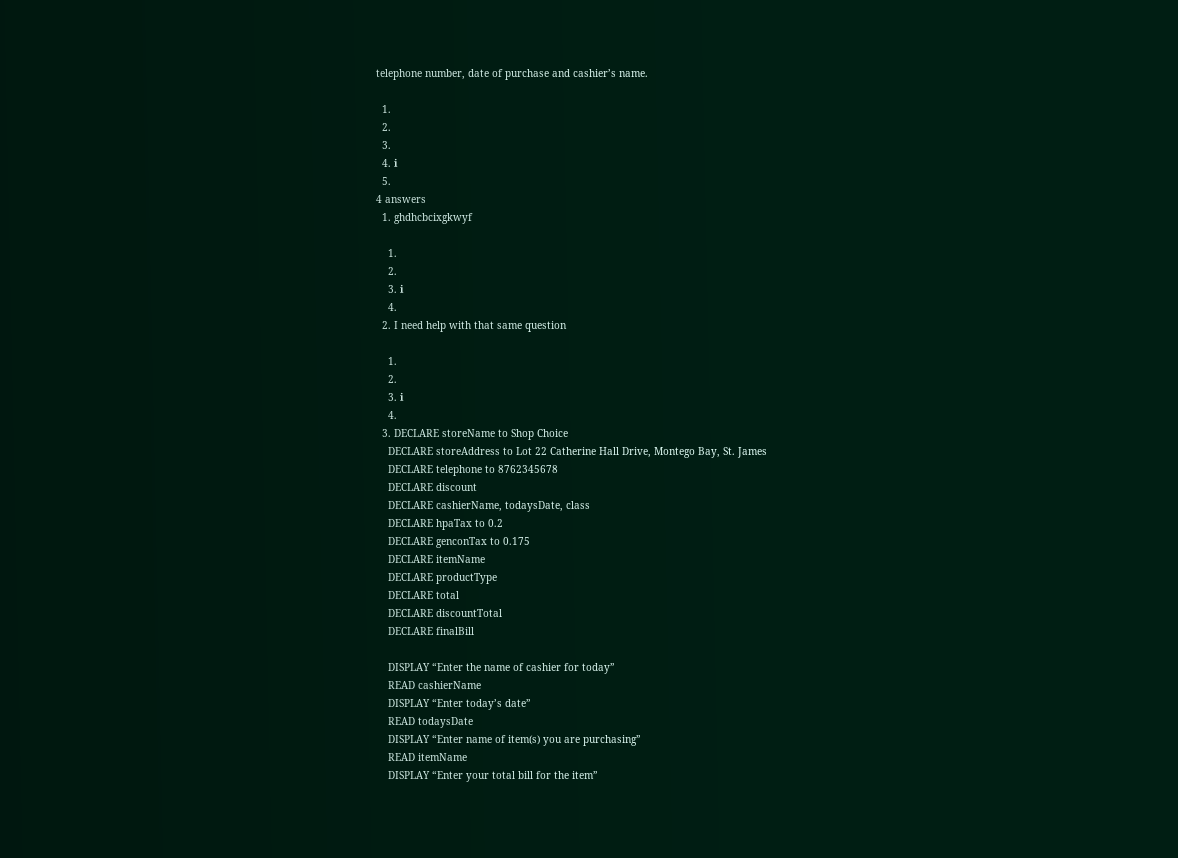telephone number, date of purchase and cashier’s name.

  1.
  2.
  3.
  4. ℹ
  5.
4 answers
  1. ghdhcbcixgkwyf

    1.
    2.
    3. ℹ
    4.
  2. I need help with that same question

    1.
    2.
    3. ℹ
    4.
  3. DECLARE storeName to Shop Choice
    DECLARE storeAddress to Lot 22 Catherine Hall Drive, Montego Bay, St. James
    DECLARE telephone to 8762345678
    DECLARE discount
    DECLARE cashierName, todaysDate, class
    DECLARE hpaTax to 0.2
    DECLARE genconTax to 0.175
    DECLARE itemName
    DECLARE productType
    DECLARE total
    DECLARE discountTotal
    DECLARE finalBill

    DISPLAY “Enter the name of cashier for today”
    READ cashierName
    DISPLAY “Enter today’s date”
    READ todaysDate
    DISPLAY “Enter name of item(s) you are purchasing”
    READ itemName
    DISPLAY “Enter your total bill for the item”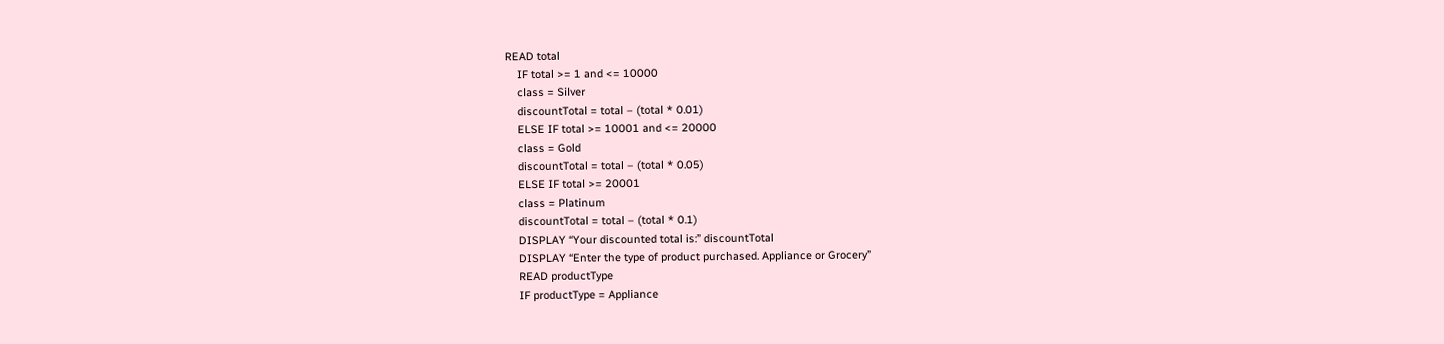READ total
    IF total >= 1 and <= 10000
    class = Silver
    discountTotal = total – (total * 0.01)
    ELSE IF total >= 10001 and <= 20000
    class = Gold
    discountTotal = total – (total * 0.05)
    ELSE IF total >= 20001
    class = Platinum
    discountTotal = total – (total * 0.1)
    DISPLAY “Your discounted total is:” discountTotal
    DISPLAY “Enter the type of product purchased. Appliance or Grocery”
    READ productType
    IF productType = Appliance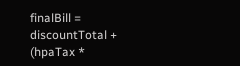finalBill = discountTotal + (hpaTax *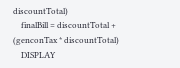discountTotal)
    finalBill = discountTotal + (genconTax * discountTotal)
    DISPLAY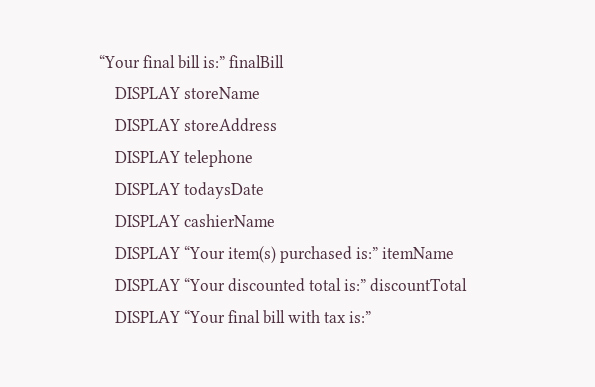“Your final bill is:” finalBill
    DISPLAY storeName
    DISPLAY storeAddress
    DISPLAY telephone
    DISPLAY todaysDate
    DISPLAY cashierName
    DISPLAY “Your item(s) purchased is:” itemName
    DISPLAY “Your discounted total is:” discountTotal
    DISPLAY “Your final bill with tax is:”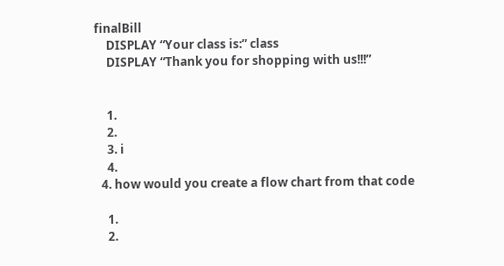finalBill
    DISPLAY “Your class is:” class
    DISPLAY “Thank you for shopping with us!!!”


    1.
    2.
    3. ℹ
    4.
  4. how would you create a flow chart from that code

    1.
    2.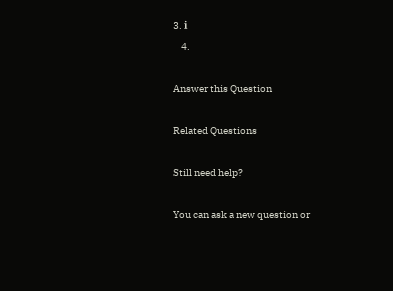3. ℹ
    4.

Answer this Question

Related Questions

Still need help?

You can ask a new question or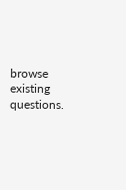browse existing questions.